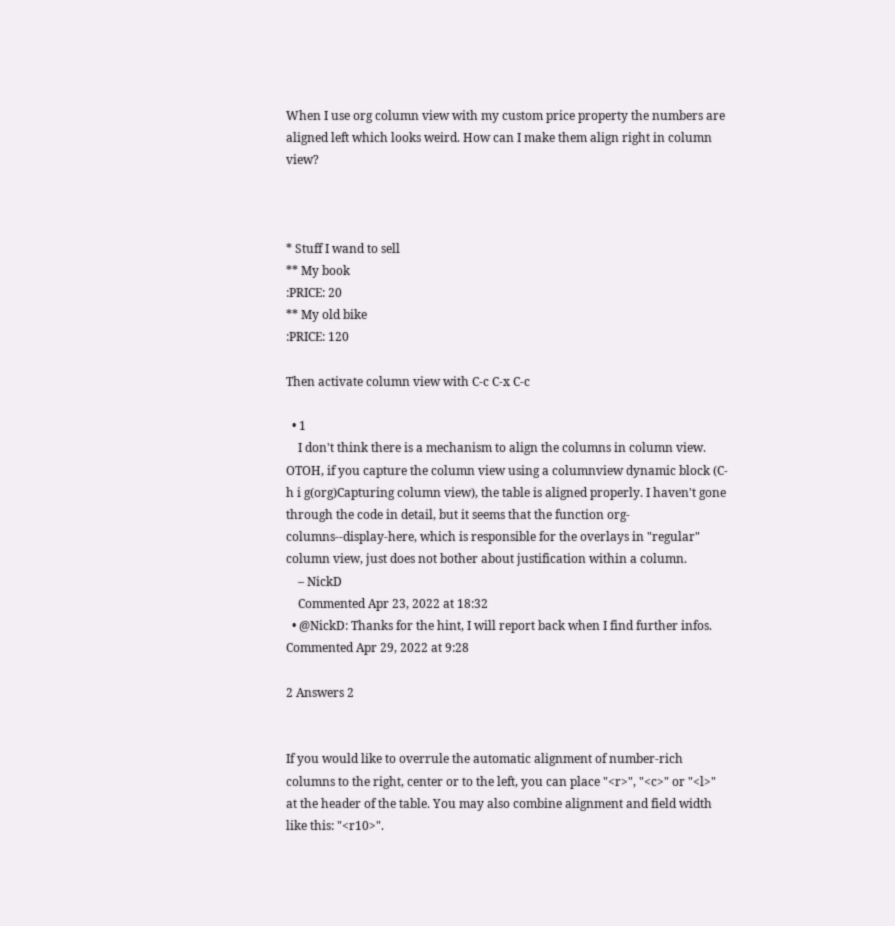When I use org column view with my custom price property the numbers are aligned left which looks weird. How can I make them align right in column view?



* Stuff I wand to sell
** My book
:PRICE: 20
** My old bike
:PRICE: 120

Then activate column view with C-c C-x C-c

  • 1
    I don't think there is a mechanism to align the columns in column view. OTOH, if you capture the column view using a columnview dynamic block (C-h i g(org)Capturing column view), the table is aligned properly. I haven't gone through the code in detail, but it seems that the function org-columns--display-here, which is responsible for the overlays in "regular" column view, just does not bother about justification within a column.
    – NickD
    Commented Apr 23, 2022 at 18:32
  • @NickD: Thanks for the hint, I will report back when I find further infos. Commented Apr 29, 2022 at 9:28

2 Answers 2


If you would like to overrule the automatic alignment of number-rich columns to the right, center or to the left, you can place "<r>", "<c>" or "<l>" at the header of the table. You may also combine alignment and field width like this: "<r10>".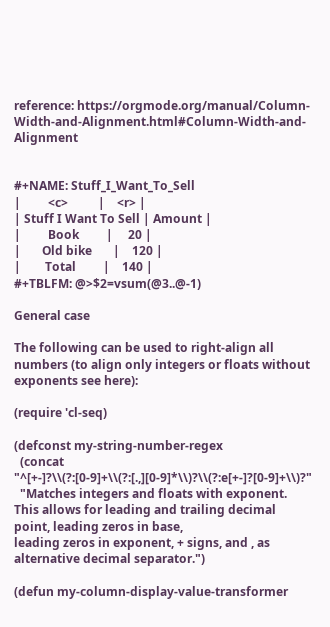reference: https://orgmode.org/manual/Column-Width-and-Alignment.html#Column-Width-and-Alignment


#+NAME: Stuff_I_Want_To_Sell
|         <c>          |    <r> |
| Stuff I Want To Sell | Amount |
|         Book         |     20 |
|       Old bike       |    120 |
|        Total         |    140 |
#+TBLFM: @>$2=vsum(@3..@-1)

General case

The following can be used to right-align all numbers (to align only integers or floats without exponents see here):

(require 'cl-seq)

(defconst my-string-number-regex
  (concat "^[+-]?\\(?:[0-9]+\\(?:[.,][0-9]*\\)?\\(?:e[+-]?[0-9]+\\)?"
  "Matches integers and floats with exponent.
This allows for leading and trailing decimal point, leading zeros in base,
leading zeros in exponent, + signs, and , as alternative decimal separator.")

(defun my-column-display-value-transformer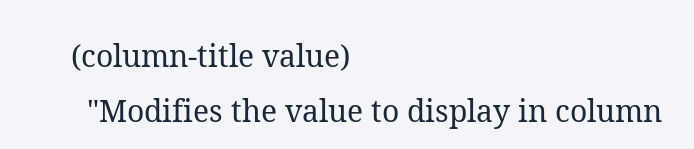(column-title value)
  "Modifies the value to display in column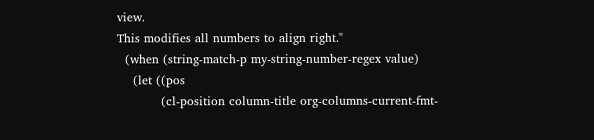view.
This modifies all numbers to align right."
  (when (string-match-p my-string-number-regex value)
    (let ((pos
           (cl-position column-title org-columns-current-fmt-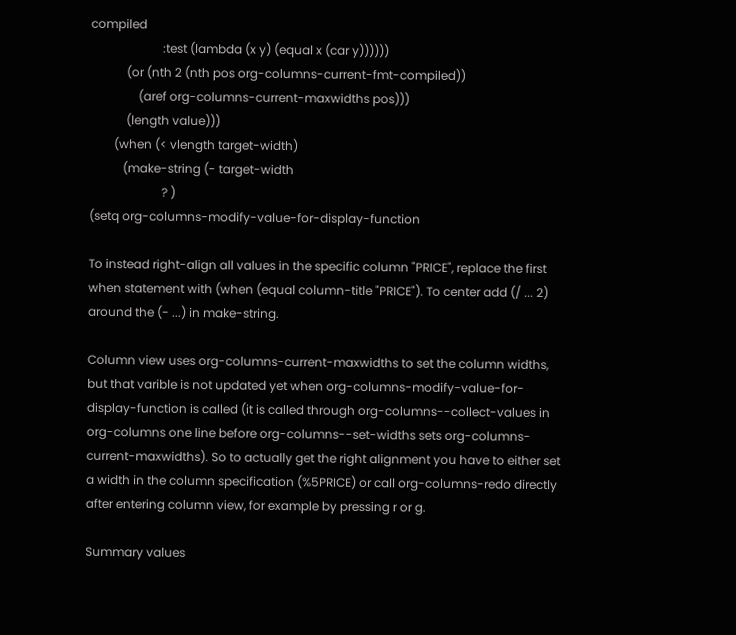compiled
                        :test (lambda (x y) (equal x (car y))))))
            (or (nth 2 (nth pos org-columns-current-fmt-compiled))
                (aref org-columns-current-maxwidths pos)))
            (length value)))
        (when (< vlength target-width)
           (make-string (- target-width
                        ? )
(setq org-columns-modify-value-for-display-function

To instead right-align all values in the specific column "PRICE", replace the first when statement with (when (equal column-title "PRICE"). To center add (/ ... 2) around the (- ...) in make-string.

Column view uses org-columns-current-maxwidths to set the column widths, but that varible is not updated yet when org-columns-modify-value-for-display-function is called (it is called through org-columns--collect-values in org-columns one line before org-columns--set-widths sets org-columns-current-maxwidths). So to actually get the right alignment you have to either set a width in the column specification (%5PRICE) or call org-columns-redo directly after entering column view, for example by pressing r or g.

Summary values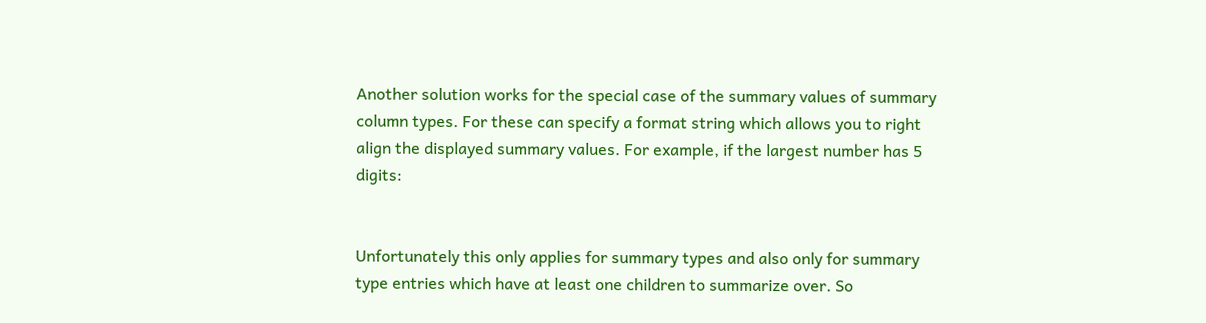Another solution works for the special case of the summary values of summary column types. For these can specify a format string which allows you to right align the displayed summary values. For example, if the largest number has 5 digits:


Unfortunately this only applies for summary types and also only for summary type entries which have at least one children to summarize over. So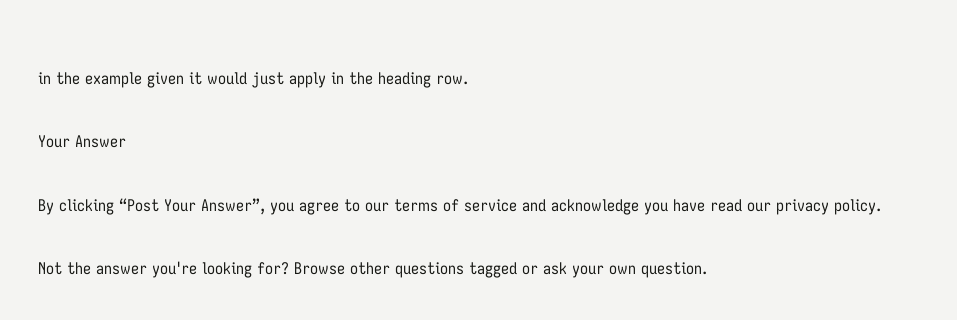in the example given it would just apply in the heading row.

Your Answer

By clicking “Post Your Answer”, you agree to our terms of service and acknowledge you have read our privacy policy.

Not the answer you're looking for? Browse other questions tagged or ask your own question.